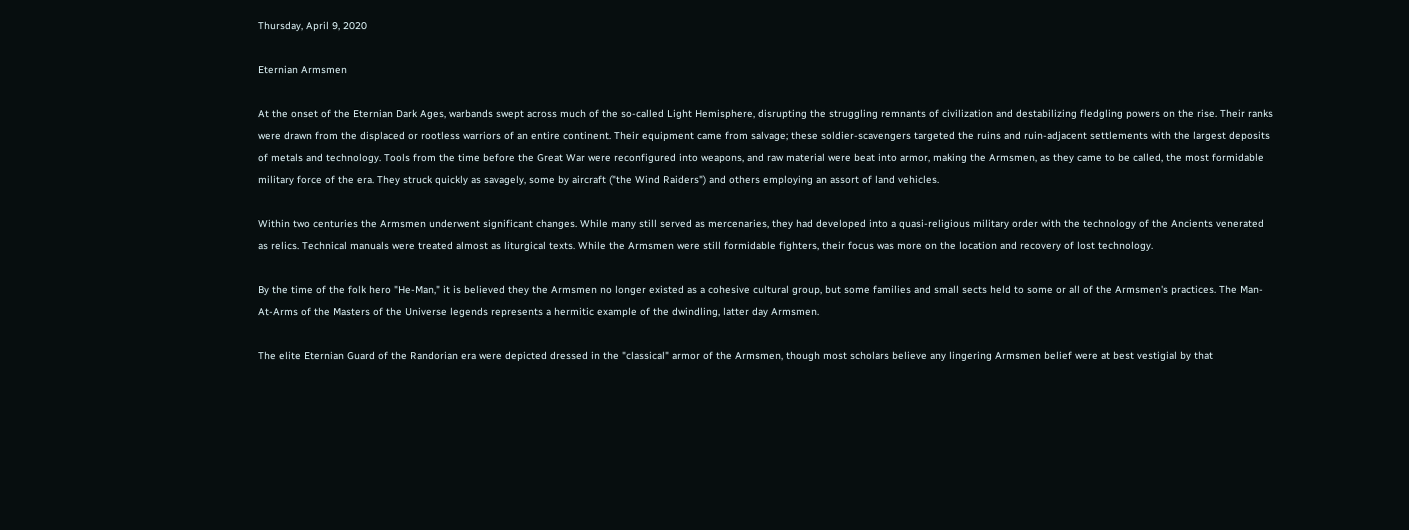Thursday, April 9, 2020

Eternian Armsmen

At the onset of the Eternian Dark Ages, warbands swept across much of the so-called Light Hemisphere, disrupting the struggling remnants of civilization and destabilizing fledgling powers on the rise. Their ranks were drawn from the displaced or rootless warriors of an entire continent. Their equipment came from salvage; these soldier-scavengers targeted the ruins and ruin-adjacent settlements with the largest deposits of metals and technology. Tools from the time before the Great War were reconfigured into weapons, and raw material were beat into armor, making the Armsmen, as they came to be called, the most formidable military force of the era. They struck quickly as savagely, some by aircraft ("the Wind Raiders") and others employing an assort of land vehicles.

Within two centuries the Armsmen underwent significant changes. While many still served as mercenaries, they had developed into a quasi-religious military order with the technology of the Ancients venerated as relics. Technical manuals were treated almost as liturgical texts. While the Armsmen were still formidable fighters, their focus was more on the location and recovery of lost technology.

By the time of the folk hero "He-Man," it is believed they the Armsmen no longer existed as a cohesive cultural group, but some families and small sects held to some or all of the Armsmen's practices. The Man-At-Arms of the Masters of the Universe legends represents a hermitic example of the dwindling, latter day Armsmen.

The elite Eternian Guard of the Randorian era were depicted dressed in the "classical" armor of the Armsmen, though most scholars believe any lingering Armsmen belief were at best vestigial by that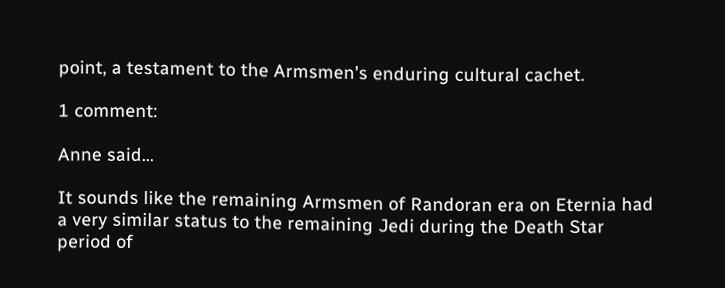point, a testament to the Armsmen's enduring cultural cachet.

1 comment:

Anne said...

It sounds like the remaining Armsmen of Randoran era on Eternia had a very similar status to the remaining Jedi during the Death Star period of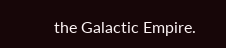the Galactic Empire.